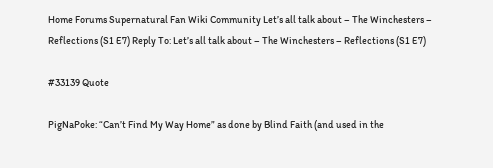Home Forums Supernatural Fan Wiki Community Let’s all talk about – The Winchesters – Reflections (S1 E7) Reply To: Let’s all talk about – The Winchesters – Reflections (S1 E7)

#33139 Quote

PigNaPoke: “Can’t Find My Way Home” as done by Blind Faith (and used in the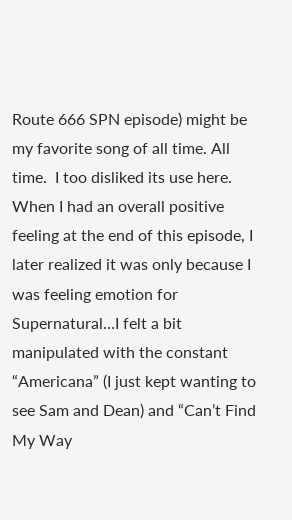Route 666 SPN episode) might be my favorite song of all time. All time.  I too disliked its use here. When I had an overall positive feeling at the end of this episode, I later realized it was only because I was feeling emotion for Supernatural…I felt a bit manipulated with the constant “Americana” (I just kept wanting to see Sam and Dean) and “Can’t Find My Way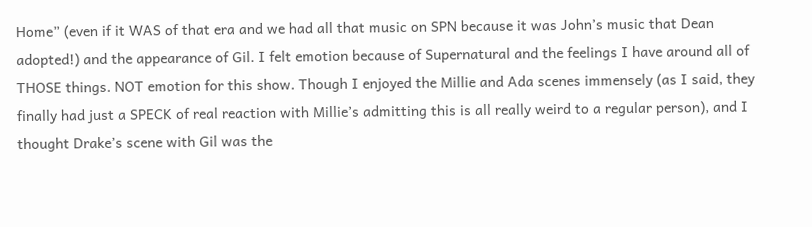Home” (even if it WAS of that era and we had all that music on SPN because it was John’s music that Dean adopted!) and the appearance of Gil. I felt emotion because of Supernatural and the feelings I have around all of THOSE things. NOT emotion for this show. Though I enjoyed the Millie and Ada scenes immensely (as I said, they finally had just a SPECK of real reaction with Millie’s admitting this is all really weird to a regular person), and I thought Drake’s scene with Gil was the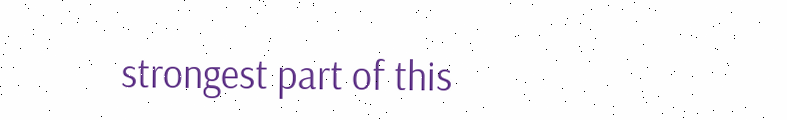strongest part of this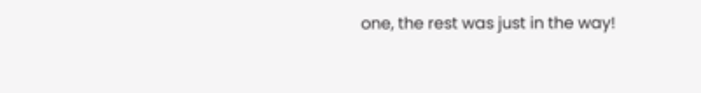one, the rest was just in the way!